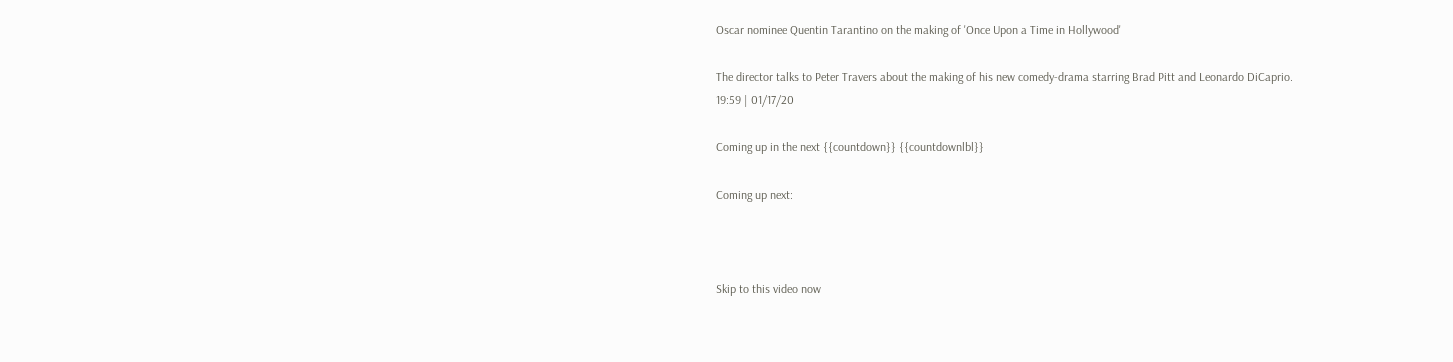Oscar nominee Quentin Tarantino on the making of 'Once Upon a Time in Hollywood'

The director talks to Peter Travers about the making of his new comedy-drama starring Brad Pitt and Leonardo DiCaprio.
19:59 | 01/17/20

Coming up in the next {{countdown}} {{countdownlbl}}

Coming up next:



Skip to this video now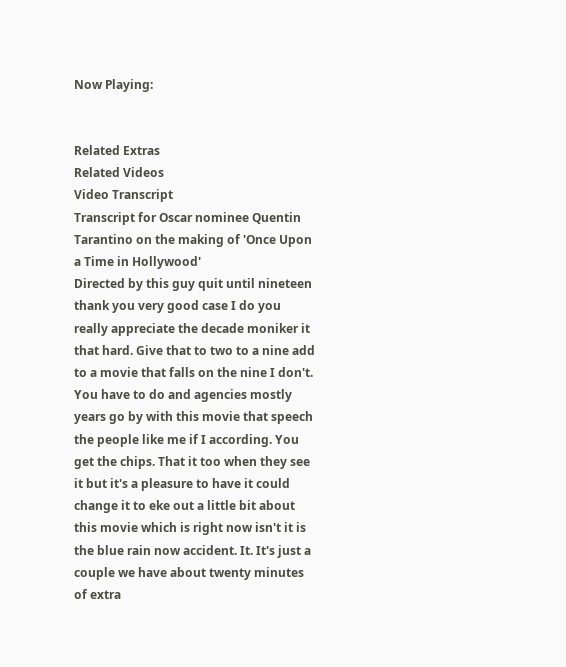Now Playing:


Related Extras
Related Videos
Video Transcript
Transcript for Oscar nominee Quentin Tarantino on the making of 'Once Upon a Time in Hollywood'
Directed by this guy quit until nineteen thank you very good case I do you really appreciate the decade moniker it that hard. Give that to two to a nine add to a movie that falls on the nine I don't. You have to do and agencies mostly years go by with this movie that speech the people like me if I according. You get the chips. That it too when they see it but it's a pleasure to have it could change it to eke out a little bit about this movie which is right now isn't it is the blue rain now accident. It. It's just a couple we have about twenty minutes of extra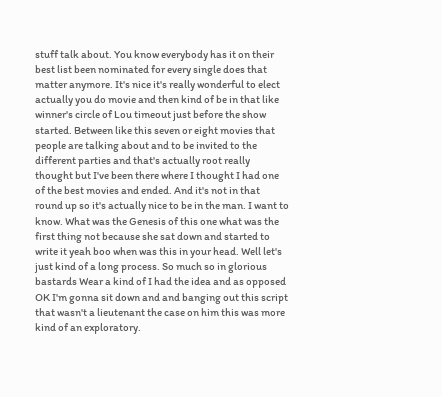stuff talk about. You know everybody has it on their best list been nominated for every single does that matter anymore. It's nice it's really wonderful to elect actually you do movie and then kind of be in that like winner's circle of Lou timeout just before the show started. Between like this seven or eight movies that people are talking about and to be invited to the different parties and that's actually root really thought but I've been there where I thought I had one of the best movies and ended. And it's not in that round up so it's actually nice to be in the man. I want to know. What was the Genesis of this one what was the first thing not because she sat down and started to write it yeah boo when was this in your head. Well let's just kind of a long process. So much so in glorious bastards Wear a kind of I had the idea and as opposed OK I'm gonna sit down and and banging out this script that wasn't a lieutenant the case on him this was more kind of an exploratory.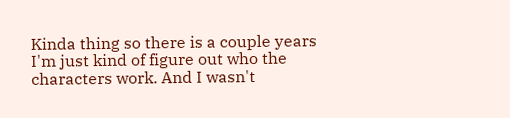Kinda thing so there is a couple years I'm just kind of figure out who the characters work. And I wasn't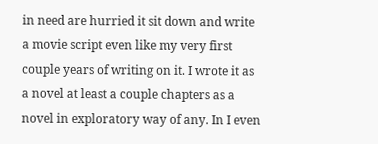in need are hurried it sit down and write a movie script even like my very first couple years of writing on it. I wrote it as a novel at least a couple chapters as a novel in exploratory way of any. In I even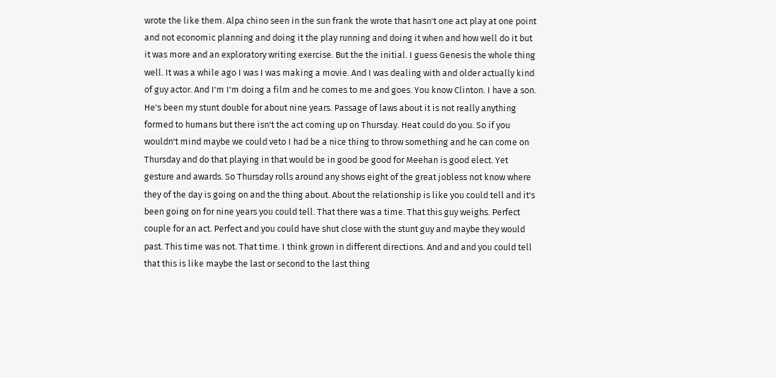wrote the like them. Alpa chino seen in the sun frank the wrote that hasn't one act play at one point and not economic planning and doing it the play running and doing it when and how well do it but it was more and an exploratory writing exercise. But the the initial. I guess Genesis the whole thing well. It was a while ago I was I was making a movie. And I was dealing with and older actually kind of guy actor. And I'm I'm doing a film and he comes to me and goes. You know Clinton. I have a son. He's been my stunt double for about nine years. Passage of laws about it is not really anything formed to humans but there isn't the act coming up on Thursday. Heat could do you. So if you wouldn't mind maybe we could veto I had be a nice thing to throw something and he can come on Thursday and do that playing in that would be in good be good for Meehan is good elect. Yet gesture and awards. So Thursday rolls around any shows eight of the great jobless not know where they of the day is going on and the thing about. About the relationship is like you could tell and it's been going on for nine years you could tell. That there was a time. That this guy weighs. Perfect couple for an act. Perfect and you could have shut close with the stunt guy and maybe they would past. This time was not. That time. I think grown in different directions. And and and you could tell that this is like maybe the last or second to the last thing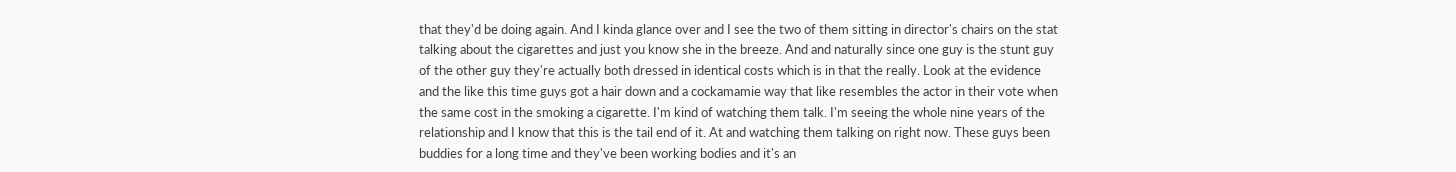that they'd be doing again. And I kinda glance over and I see the two of them sitting in director's chairs on the stat talking about the cigarettes and just you know she in the breeze. And and naturally since one guy is the stunt guy of the other guy they're actually both dressed in identical costs which is in that the really. Look at the evidence and the like this time guys got a hair down and a cockamamie way that like resembles the actor in their vote when the same cost in the smoking a cigarette. I'm kind of watching them talk. I'm seeing the whole nine years of the relationship and I know that this is the tail end of it. At and watching them talking on right now. These guys been buddies for a long time and they've been working bodies and it's an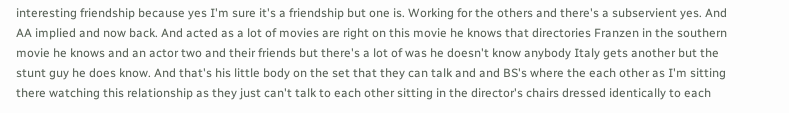interesting friendship because yes I'm sure it's a friendship but one is. Working for the others and there's a subservient yes. And AA implied and now back. And acted as a lot of movies are right on this movie he knows that directories Franzen in the southern movie he knows and an actor two and their friends but there's a lot of was he doesn't know anybody Italy gets another but the stunt guy he does know. And that's his little body on the set that they can talk and and BS's where the each other as I'm sitting there watching this relationship as they just can't talk to each other sitting in the director's chairs dressed identically to each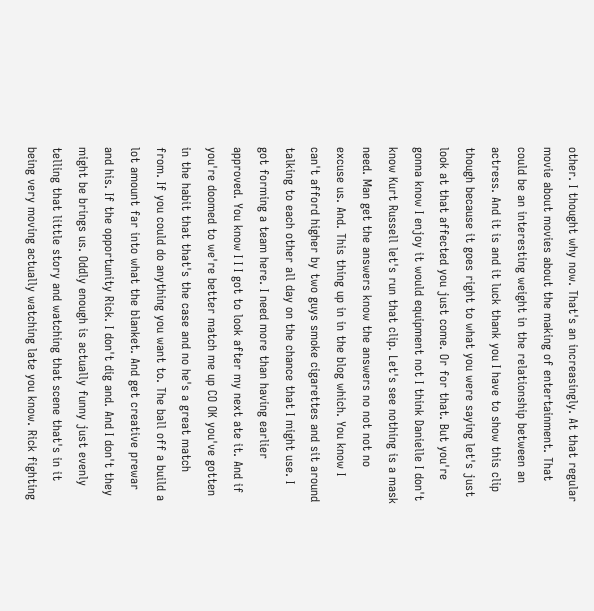other. I thought why now. That's an increasingly. At that regular movie about movies about the making of entertainment. That could be an interesting weight in the relationship between an actress. And it is and it luck thank you I have to show this clip though because it goes right to what you were saying let's just look at that affected you just come. Or for that. But you're gonna know I enjoy it would equipment not I think Danielle I don't know Kurt Russell let's run that clip. Let's see nothing is a mask need. Man get the answers know the answers no not not no excuse us. And. This thing up in in the blog which. You know I can't afford higher by two guys smoke cigarettes and sit around talking to each other all day on the chance that I might use. I got forming a team here. I need more than having earlier approved. You know I I I got to look after my next ate it. And if you're doomed to we're better match me up CO OK you've gotten in the habit that that's the case and no he's a great match from. If you could do anything you want to. The ball off a build a lot amount far into what the blanket. And get creative prewar and his. If the opportunity Rick. I don't dig and. And I don't they might be brings us. Oddly enough is actually funny just evenly telling that little story and watching that scene that's in it being very moving actually watching late you know. Rick fighting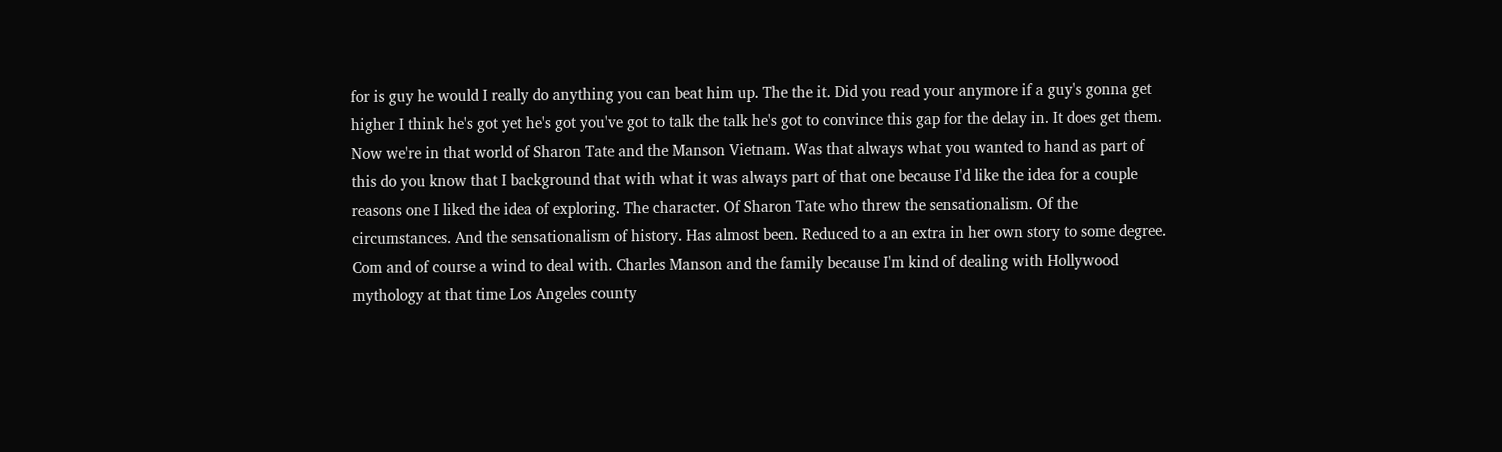for is guy he would I really do anything you can beat him up. The the it. Did you read your anymore if a guy's gonna get higher I think he's got yet he's got you've got to talk the talk he's got to convince this gap for the delay in. It does get them. Now we're in that world of Sharon Tate and the Manson Vietnam. Was that always what you wanted to hand as part of this do you know that I background that with what it was always part of that one because I'd like the idea for a couple reasons one I liked the idea of exploring. The character. Of Sharon Tate who threw the sensationalism. Of the circumstances. And the sensationalism of history. Has almost been. Reduced to a an extra in her own story to some degree. Com and of course a wind to deal with. Charles Manson and the family because I'm kind of dealing with Hollywood mythology at that time Los Angeles county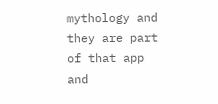mythology and they are part of that app and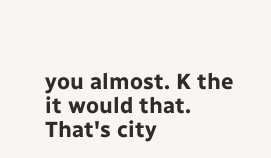you almost. K the it would that. That's city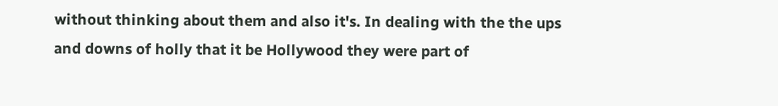without thinking about them and also it's. In dealing with the the ups and downs of holly that it be Hollywood they were part of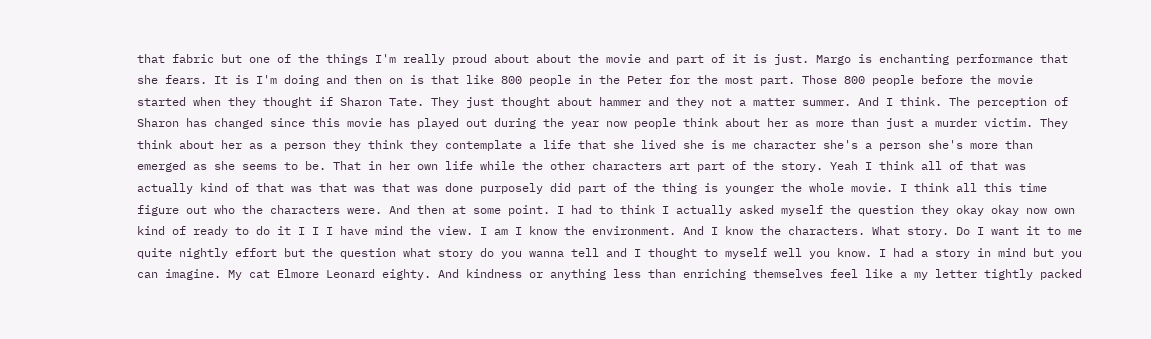that fabric but one of the things I'm really proud about about the movie and part of it is just. Margo is enchanting performance that she fears. It is I'm doing and then on is that like 800 people in the Peter for the most part. Those 800 people before the movie started when they thought if Sharon Tate. They just thought about hammer and they not a matter summer. And I think. The perception of Sharon has changed since this movie has played out during the year now people think about her as more than just a murder victim. They think about her as a person they think they contemplate a life that she lived she is me character she's a person she's more than emerged as she seems to be. That in her own life while the other characters art part of the story. Yeah I think all of that was actually kind of that was that was that was done purposely did part of the thing is younger the whole movie. I think all this time figure out who the characters were. And then at some point. I had to think I actually asked myself the question they okay okay now own kind of ready to do it I I I have mind the view. I am I know the environment. And I know the characters. What story. Do I want it to me quite nightly effort but the question what story do you wanna tell and I thought to myself well you know. I had a story in mind but you can imagine. My cat Elmore Leonard eighty. And kindness or anything less than enriching themselves feel like a my letter tightly packed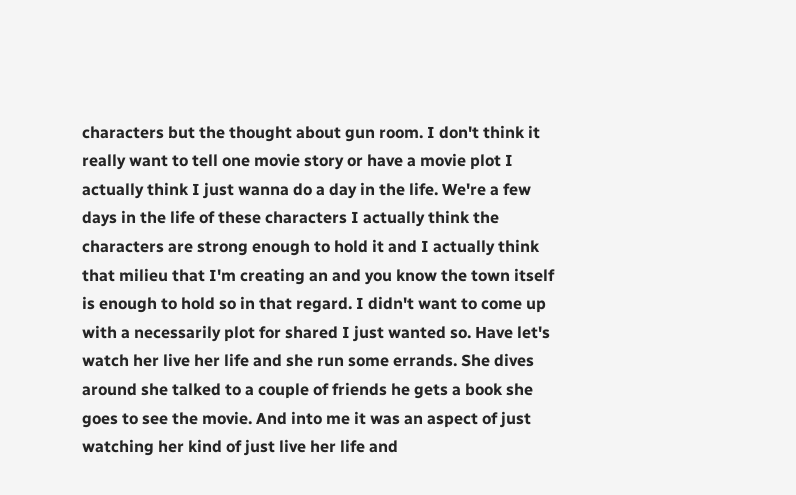characters but the thought about gun room. I don't think it really want to tell one movie story or have a movie plot I actually think I just wanna do a day in the life. We're a few days in the life of these characters I actually think the characters are strong enough to hold it and I actually think that milieu that I'm creating an and you know the town itself is enough to hold so in that regard. I didn't want to come up with a necessarily plot for shared I just wanted so. Have let's watch her live her life and she run some errands. She dives around she talked to a couple of friends he gets a book she goes to see the movie. And into me it was an aspect of just watching her kind of just live her life and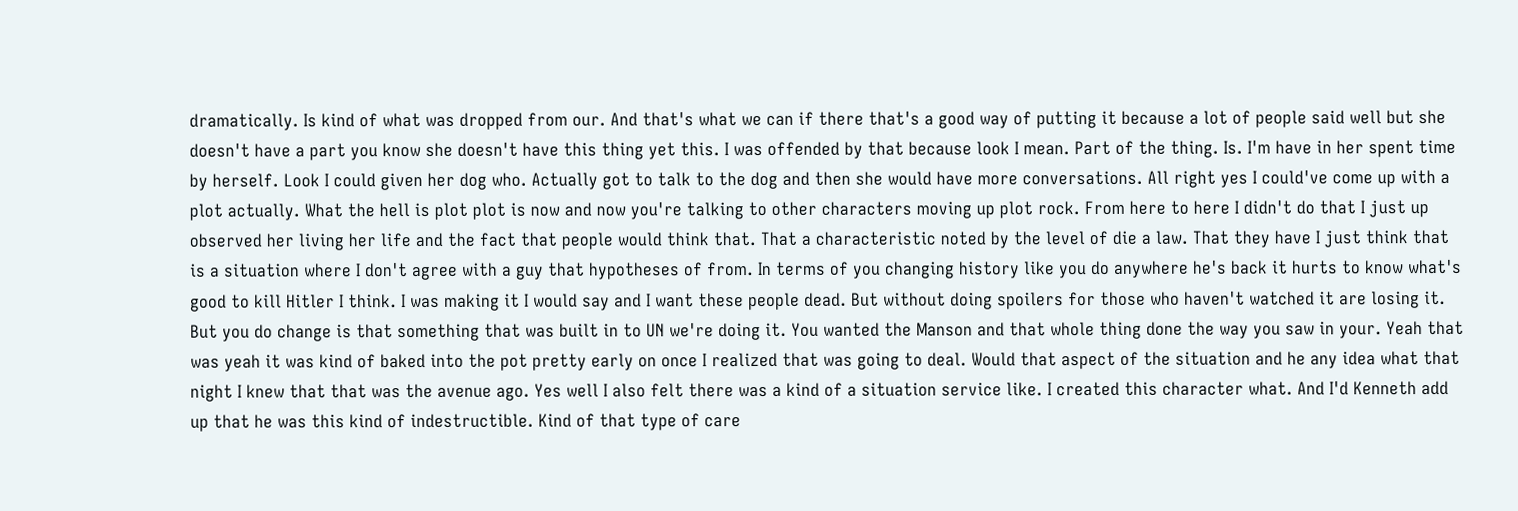dramatically. Is kind of what was dropped from our. And that's what we can if there that's a good way of putting it because a lot of people said well but she doesn't have a part you know she doesn't have this thing yet this. I was offended by that because look I mean. Part of the thing. Is. I'm have in her spent time by herself. Look I could given her dog who. Actually got to talk to the dog and then she would have more conversations. All right yes I could've come up with a plot actually. What the hell is plot plot is now and now you're talking to other characters moving up plot rock. From here to here I didn't do that I just up observed her living her life and the fact that people would think that. That a characteristic noted by the level of die a law. That they have I just think that is a situation where I don't agree with a guy that hypotheses of from. In terms of you changing history like you do anywhere he's back it hurts to know what's good to kill Hitler I think. I was making it I would say and I want these people dead. But without doing spoilers for those who haven't watched it are losing it. But you do change is that something that was built in to UN we're doing it. You wanted the Manson and that whole thing done the way you saw in your. Yeah that was yeah it was kind of baked into the pot pretty early on once I realized that was going to deal. Would that aspect of the situation and he any idea what that night I knew that that was the avenue ago. Yes well I also felt there was a kind of a situation service like. I created this character what. And I'd Kenneth add up that he was this kind of indestructible. Kind of that type of care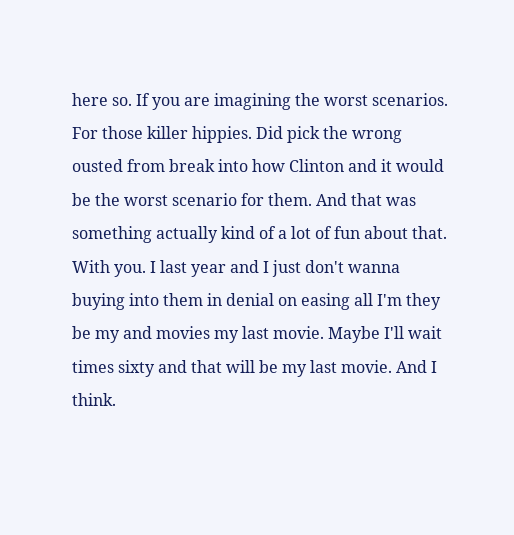here so. If you are imagining the worst scenarios. For those killer hippies. Did pick the wrong ousted from break into how Clinton and it would be the worst scenario for them. And that was something actually kind of a lot of fun about that. With you. I last year and I just don't wanna buying into them in denial on easing all I'm they be my and movies my last movie. Maybe I'll wait times sixty and that will be my last movie. And I think.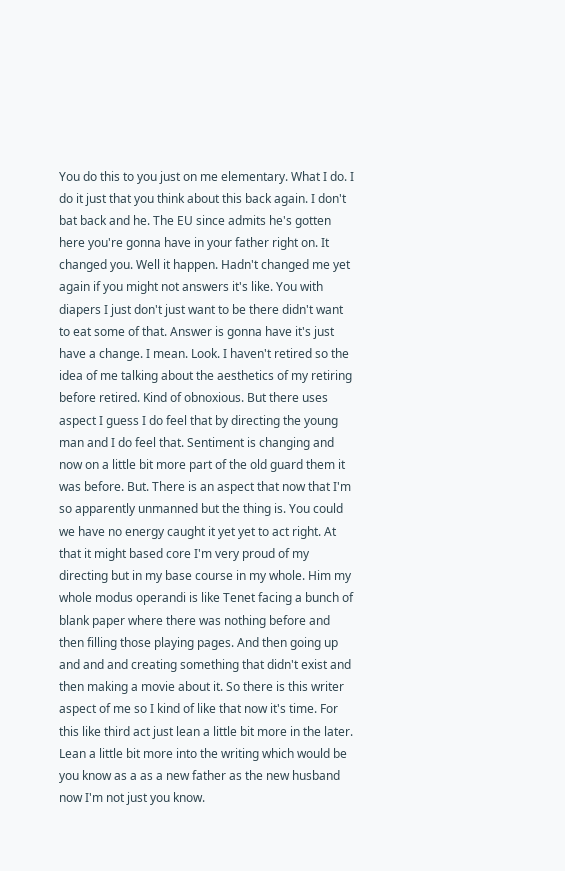You do this to you just on me elementary. What I do. I do it just that you think about this back again. I don't bat back and he. The EU since admits he's gotten here you're gonna have in your father right on. It changed you. Well it happen. Hadn't changed me yet again if you might not answers it's like. You with diapers I just don't just want to be there didn't want to eat some of that. Answer is gonna have it's just have a change. I mean. Look. I haven't retired so the idea of me talking about the aesthetics of my retiring before retired. Kind of obnoxious. But there uses aspect I guess I do feel that by directing the young man and I do feel that. Sentiment is changing and now on a little bit more part of the old guard them it was before. But. There is an aspect that now that I'm so apparently unmanned but the thing is. You could we have no energy caught it yet yet to act right. At that it might based core I'm very proud of my directing but in my base course in my whole. Him my whole modus operandi is like Tenet facing a bunch of blank paper where there was nothing before and then filling those playing pages. And then going up and and and creating something that didn't exist and then making a movie about it. So there is this writer aspect of me so I kind of like that now it's time. For this like third act just lean a little bit more in the later. Lean a little bit more into the writing which would be you know as a as a new father as the new husband now I'm not just you know.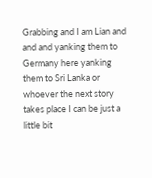Grabbing and I am Lian and and and yanking them to Germany here yanking them to Sri Lanka or whoever the next story takes place I can be just a little bit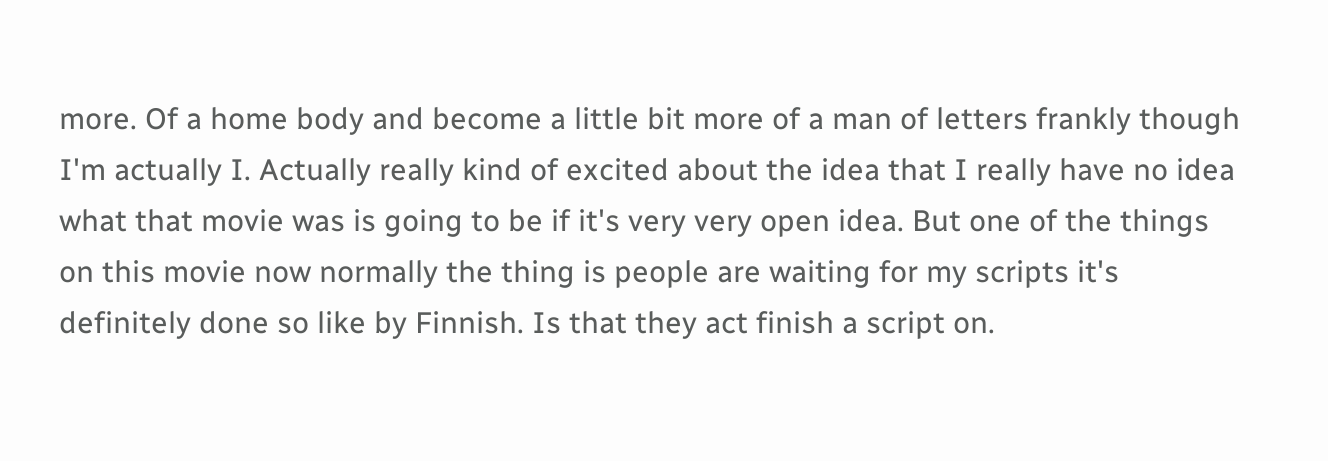more. Of a home body and become a little bit more of a man of letters frankly though I'm actually I. Actually really kind of excited about the idea that I really have no idea what that movie was is going to be if it's very very open idea. But one of the things on this movie now normally the thing is people are waiting for my scripts it's definitely done so like by Finnish. Is that they act finish a script on.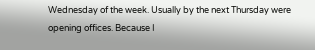Wednesday of the week. Usually by the next Thursday were opening offices. Because I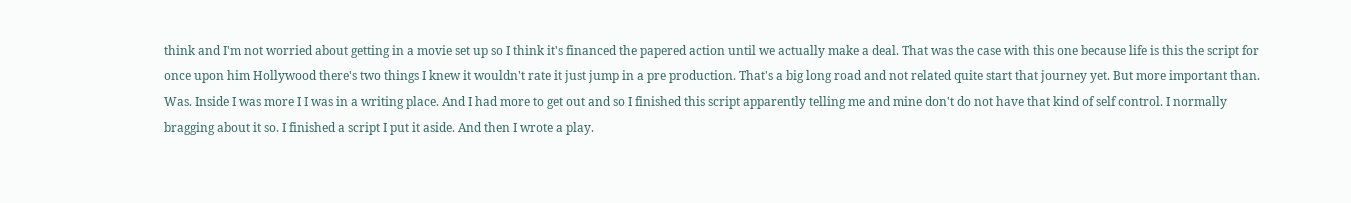think and I'm not worried about getting in a movie set up so I think it's financed the papered action until we actually make a deal. That was the case with this one because life is this the script for once upon him Hollywood there's two things I knew it wouldn't rate it just jump in a pre production. That's a big long road and not related quite start that journey yet. But more important than. Was. Inside I was more I I was in a writing place. And I had more to get out and so I finished this script apparently telling me and mine don't do not have that kind of self control. I normally bragging about it so. I finished a script I put it aside. And then I wrote a play.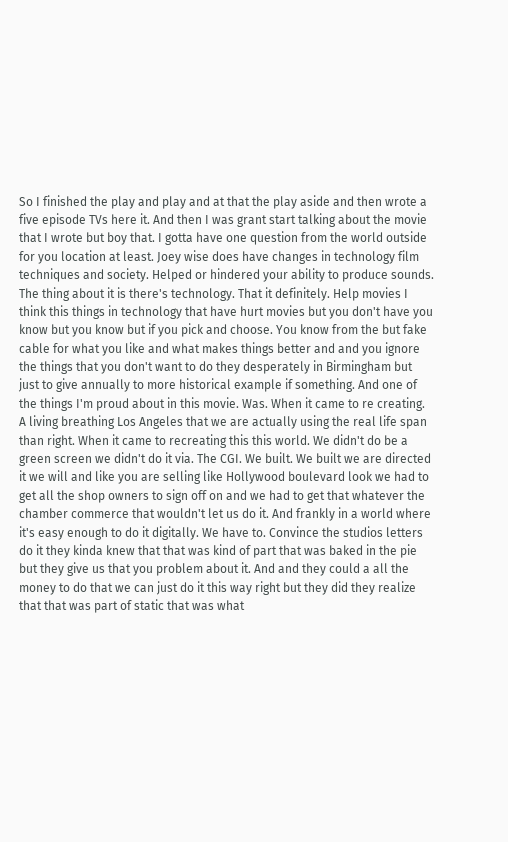So I finished the play and play and at that the play aside and then wrote a five episode TVs here it. And then I was grant start talking about the movie that I wrote but boy that. I gotta have one question from the world outside for you location at least. Joey wise does have changes in technology film techniques and society. Helped or hindered your ability to produce sounds. The thing about it is there's technology. That it definitely. Help movies I think this things in technology that have hurt movies but you don't have you know but you know but if you pick and choose. You know from the but fake cable for what you like and what makes things better and and you ignore the things that you don't want to do they desperately in Birmingham but just to give annually to more historical example if something. And one of the things I'm proud about in this movie. Was. When it came to re creating. A living breathing Los Angeles that we are actually using the real life span than right. When it came to recreating this this world. We didn't do be a green screen we didn't do it via. The CGI. We built. We built we are directed it we will and like you are selling like Hollywood boulevard look we had to get all the shop owners to sign off on and we had to get that whatever the chamber commerce that wouldn't let us do it. And frankly in a world where it's easy enough to do it digitally. We have to. Convince the studios letters do it they kinda knew that that was kind of part that was baked in the pie but they give us that you problem about it. And and they could a all the money to do that we can just do it this way right but they did they realize that that was part of static that was what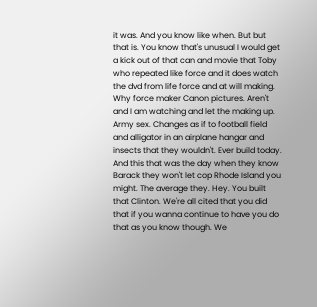it was. And you know like when. But but that is. You know that's unusual I would get a kick out of that can and movie that Toby who repeated like force and it does watch the dvd from life force and at will making. Why force maker Canon pictures. Aren't and I am watching and let the making up. Army sex. Changes as if to football field and alligator in an airplane hangar and insects that they wouldn't. Ever build today. And this that was the day when they know Barack they won't let cop Rhode Island you might. The average they. Hey. You built that Clinton. We're all cited that you did that if you wanna continue to have you do that as you know though. We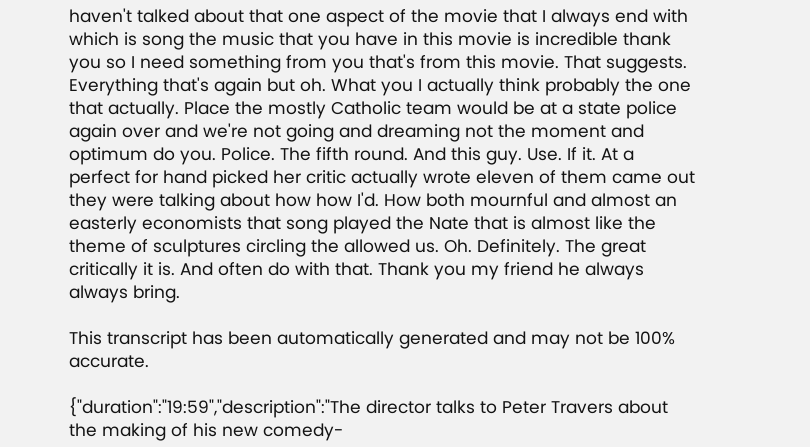haven't talked about that one aspect of the movie that I always end with which is song the music that you have in this movie is incredible thank you so I need something from you that's from this movie. That suggests. Everything that's again but oh. What you I actually think probably the one that actually. Place the mostly Catholic team would be at a state police again over and we're not going and dreaming not the moment and optimum do you. Police. The fifth round. And this guy. Use. If it. At a perfect for hand picked her critic actually wrote eleven of them came out they were talking about how how I'd. How both mournful and almost an easterly economists that song played the Nate that is almost like the theme of sculptures circling the allowed us. Oh. Definitely. The great critically it is. And often do with that. Thank you my friend he always always bring.

This transcript has been automatically generated and may not be 100% accurate.

{"duration":"19:59","description":"The director talks to Peter Travers about the making of his new comedy-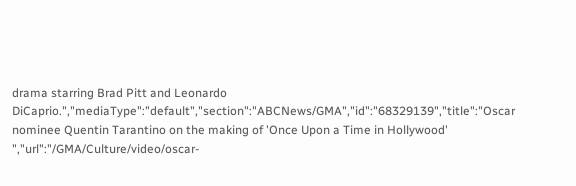drama starring Brad Pitt and Leonardo DiCaprio.","mediaType":"default","section":"ABCNews/GMA","id":"68329139","title":"Oscar nominee Quentin Tarantino on the making of 'Once Upon a Time in Hollywood' ","url":"/GMA/Culture/video/oscar-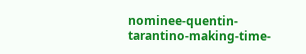nominee-quentin-tarantino-making-time-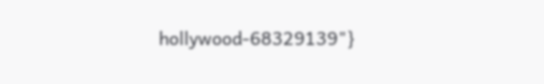hollywood-68329139"}